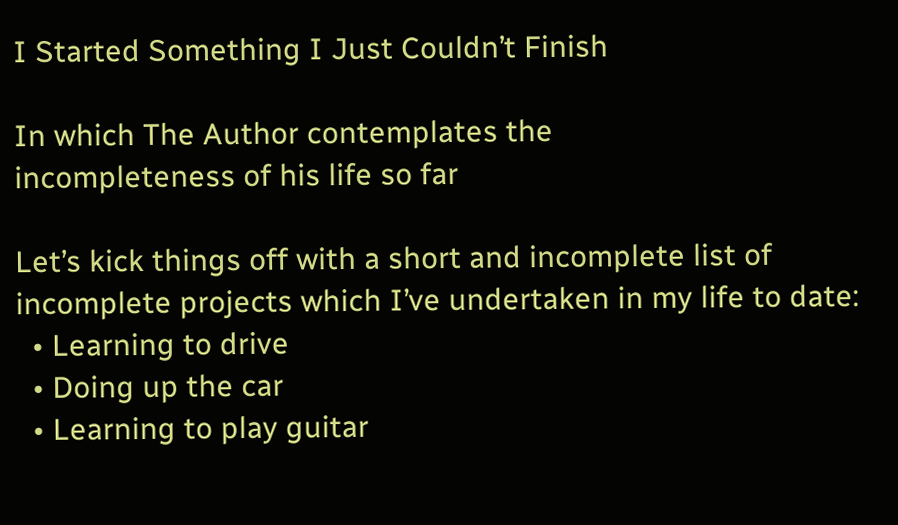I Started Something I Just Couldn’t Finish

In which The Author contemplates the
incompleteness of his life so far

Let’s kick things off with a short and incomplete list of incomplete projects which I’ve undertaken in my life to date:
  • Learning to drive
  • Doing up the car
  • Learning to play guitar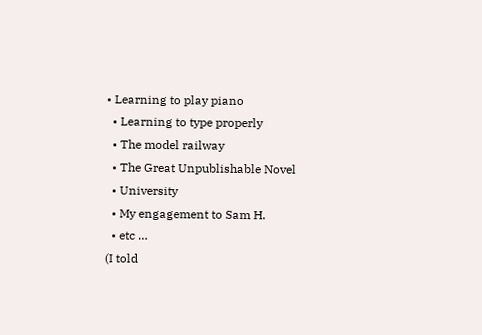• Learning to play piano
  • Learning to type properly
  • The model railway
  • The Great Unpublishable Novel
  • University
  • My engagement to Sam H.
  • etc …
(I told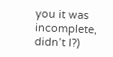you it was incomplete, didn’t I?)